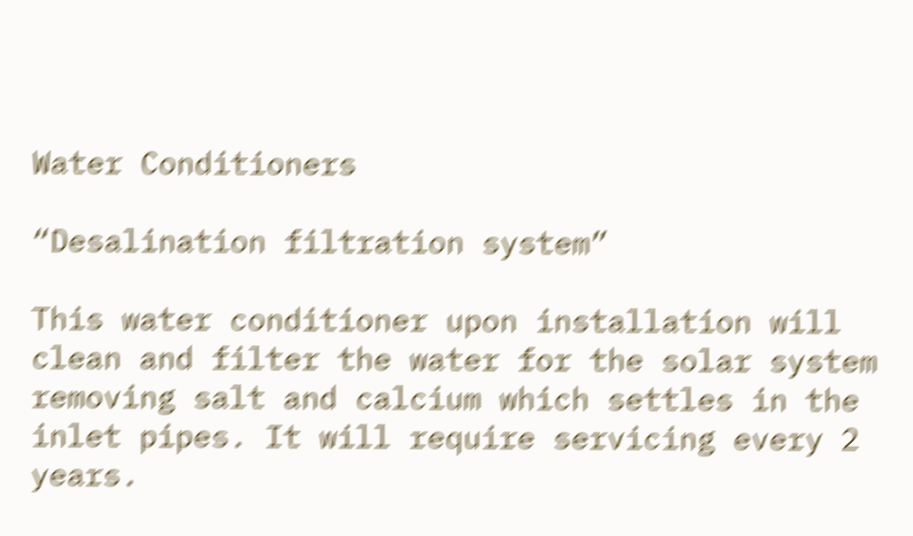Water Conditioners

“Desalination filtration system”

This water conditioner upon installation will clean and filter the water for the solar system removing salt and calcium which settles in the inlet pipes. It will require servicing every 2 years.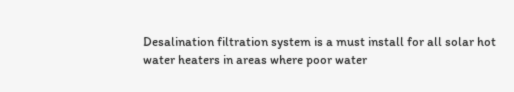Desalination filtration system is a must install for all solar hot water heaters in areas where poor water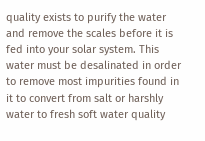quality exists to purify the water and remove the scales before it is fed into your solar system. This water must be desalinated in order to remove most impurities found in it to convert from salt or harshly water to fresh soft water quality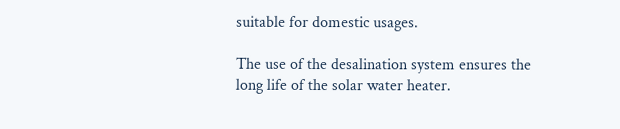suitable for domestic usages.

The use of the desalination system ensures the long life of the solar water heater.